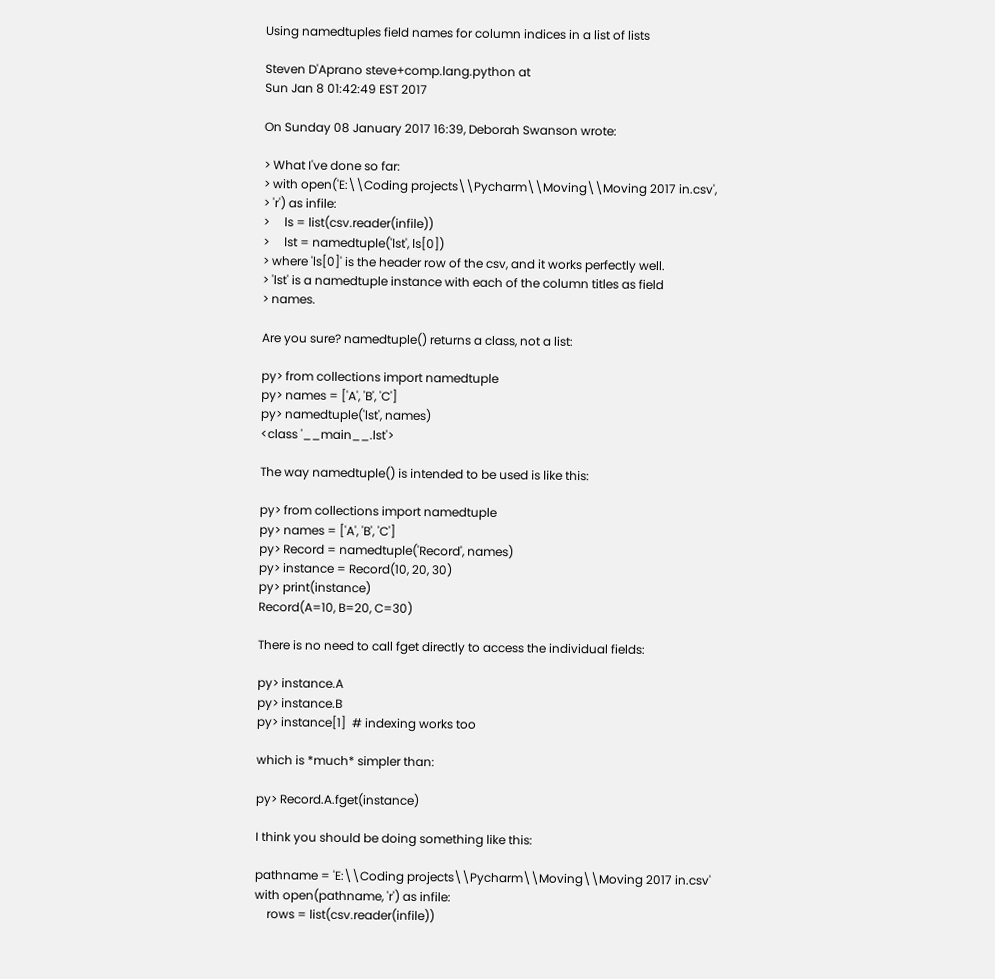Using namedtuples field names for column indices in a list of lists

Steven D'Aprano steve+comp.lang.python at
Sun Jan 8 01:42:49 EST 2017

On Sunday 08 January 2017 16:39, Deborah Swanson wrote:

> What I've done so far:
> with open('E:\\Coding projects\\Pycharm\\Moving\\Moving 2017 in.csv',
> 'r') as infile:
>     ls = list(csv.reader(infile))
>     lst = namedtuple('lst', ls[0])
> where 'ls[0]' is the header row of the csv, and it works perfectly well.
> 'lst' is a namedtuple instance with each of the column titles as field
> names.

Are you sure? namedtuple() returns a class, not a list:

py> from collections import namedtuple
py> names = ['A', 'B', 'C']
py> namedtuple('lst', names)
<class '__main__.lst'>

The way namedtuple() is intended to be used is like this:

py> from collections import namedtuple
py> names = ['A', 'B', 'C']
py> Record = namedtuple('Record', names)
py> instance = Record(10, 20, 30)
py> print(instance)
Record(A=10, B=20, C=30)

There is no need to call fget directly to access the individual fields:

py> instance.A
py> instance.B
py> instance[1]  # indexing works too

which is *much* simpler than:

py> Record.A.fget(instance)

I think you should be doing something like this:

pathname = 'E:\\Coding projects\\Pycharm\\Moving\\Moving 2017 in.csv'
with open(pathname, 'r') as infile:
    rows = list(csv.reader(infile))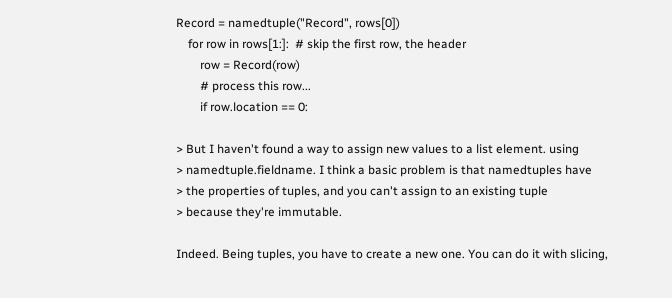Record = namedtuple("Record", rows[0])
    for row in rows[1:]:  # skip the first row, the header
        row = Record(row)
        # process this row...
        if row.location == 0:

> But I haven't found a way to assign new values to a list element. using
> namedtuple.fieldname. I think a basic problem is that namedtuples have
> the properties of tuples, and you can't assign to an existing tuple
> because they're immutable.

Indeed. Being tuples, you have to create a new one. You can do it with slicing,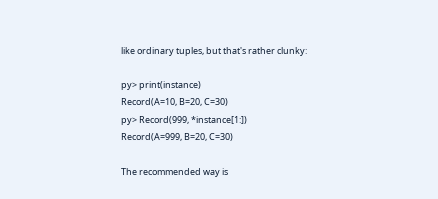like ordinary tuples, but that's rather clunky:

py> print(instance)
Record(A=10, B=20, C=30)
py> Record(999, *instance[1:])
Record(A=999, B=20, C=30)

The recommended way is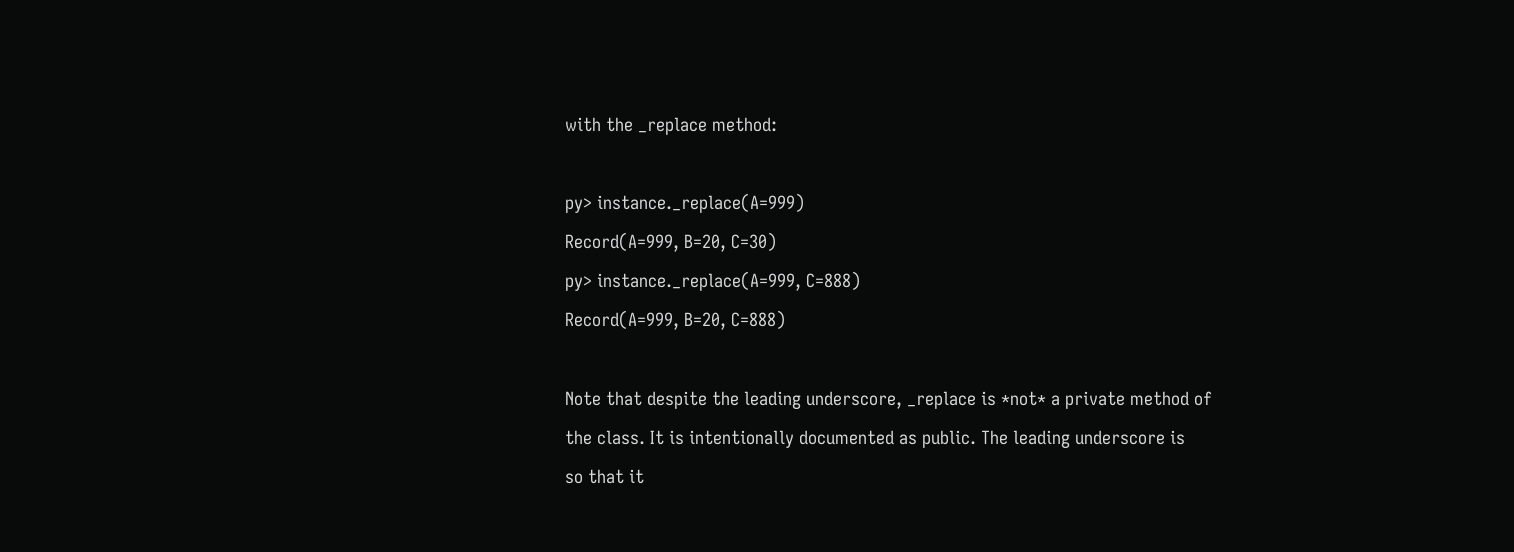with the _replace method:

py> instance._replace(A=999)
Record(A=999, B=20, C=30)
py> instance._replace(A=999, C=888)
Record(A=999, B=20, C=888)

Note that despite the leading underscore, _replace is *not* a private method of
the class. It is intentionally documented as public. The leading underscore is
so that it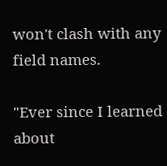won't clash with any field names.

"Ever since I learned about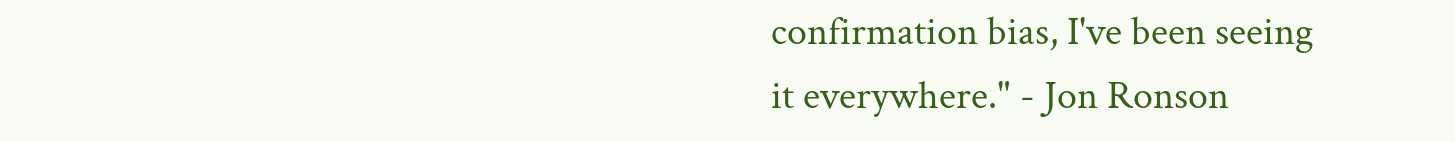confirmation bias, I've been seeing
it everywhere." - Jon Ronson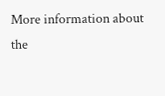More information about the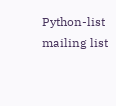Python-list mailing list